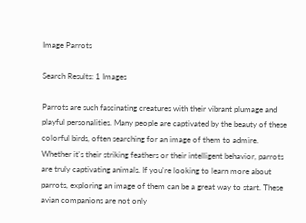Image Parrots

Search Results: 1 Images

Parrots are such fascinating creatures with their vibrant plumage and playful personalities. Many people are captivated by the beauty of these colorful birds, often searching for an image of them to admire. Whether it's their striking feathers or their intelligent behavior, parrots are truly captivating animals. If you're looking to learn more about parrots, exploring an image of them can be a great way to start. These avian companions are not only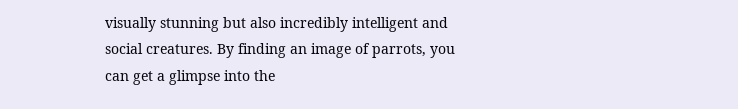visually stunning but also incredibly intelligent and social creatures. By finding an image of parrots, you can get a glimpse into the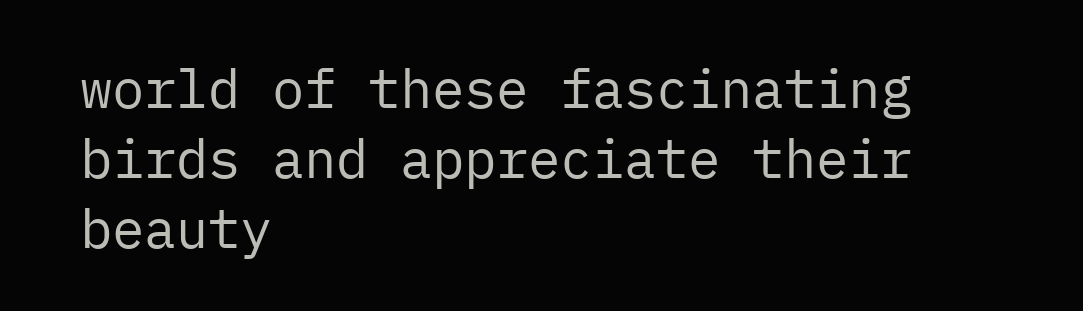world of these fascinating birds and appreciate their beauty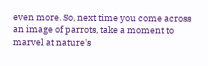even more. So, next time you come across an image of parrots, take a moment to marvel at nature's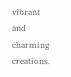vibrant and charming creations.